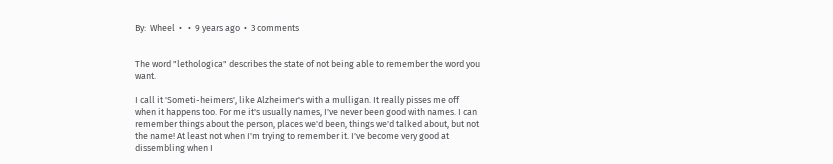By:  Wheel  •   •  9 years ago  •  3 comments


The word "lethologica" describes the state of not being able to remember the word you want.

I call it 'Someti-heimers', like Alzheimer's with a mulligan. It really pisses me off when it happens too. For me it's usually names, I've never been good with names. I can remember things about the person, places we'd been, things we'd talked about, but not the name! At least not when I'm trying to remember it. I've become very good at dissembling when I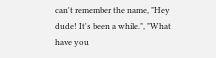can't remember the name, "Hey dude! It's been a while.", "What have you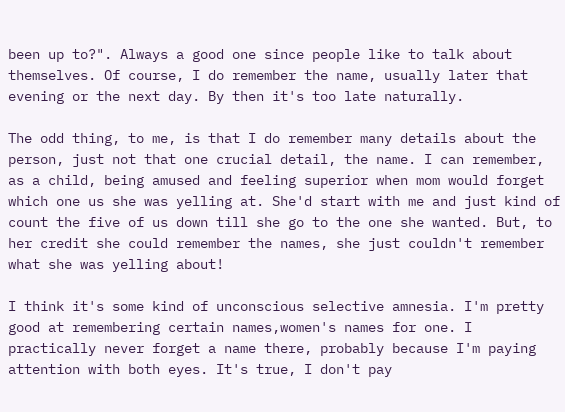been up to?". Always a good one since people like to talk about themselves. Of course, I do remember the name, usually later that evening or the next day. By then it's too late naturally.

The odd thing, to me, is that I do remember many details about the person, just not that one crucial detail, the name. I can remember, as a child, being amused and feeling superior when mom would forget which one us she was yelling at. She'd start with me and just kind of count the five of us down till she go to the one she wanted. But, to her credit she could remember the names, she just couldn't remember what she was yelling about!

I think it's some kind of unconscious selective amnesia. I'm pretty good at remembering certain names,women's names for one. I practically never forget a name there, probably because I'm paying attention with both eyes. It's true, I don't pay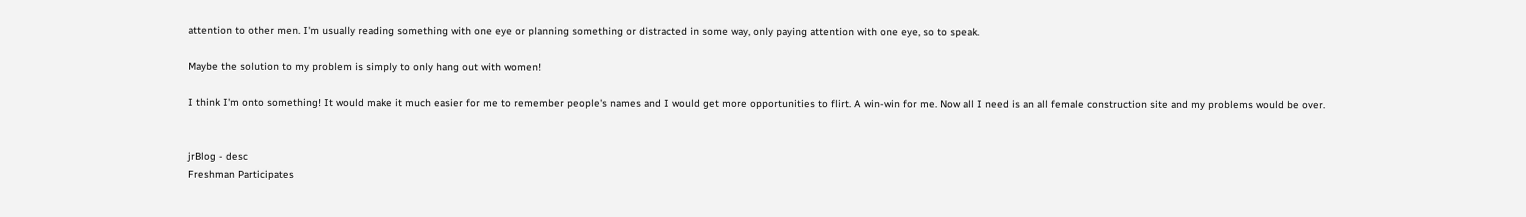attention to other men. I'm usually reading something with one eye or planning something or distracted in some way, only paying attention with one eye, so to speak.

Maybe the solution to my problem is simply to only hang out with women!

I think I'm onto something! It would make it much easier for me to remember people's names and I would get more opportunities to flirt. A win-win for me. Now all I need is an all female construction site and my problems would be over.


jrBlog - desc
Freshman Participates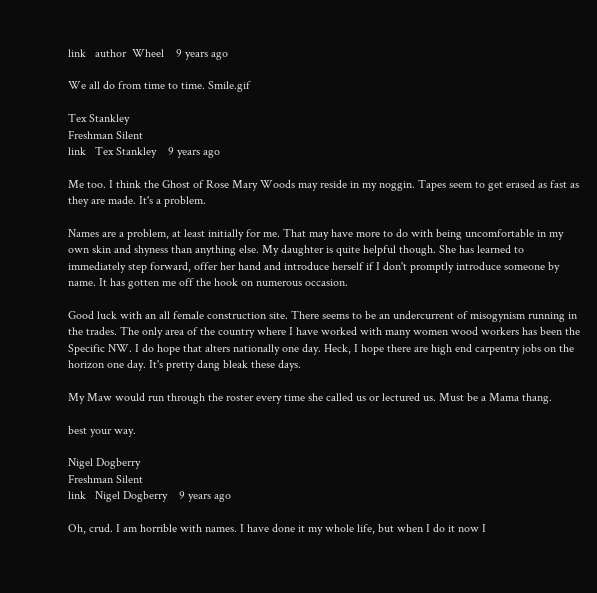link   author  Wheel    9 years ago

We all do from time to time. Smile.gif

Tex Stankley
Freshman Silent
link   Tex Stankley    9 years ago

Me too. I think the Ghost of Rose Mary Woods may reside in my noggin. Tapes seem to get erased as fast as they are made. It's a problem.

Names are a problem, at least initially for me. That may have more to do with being uncomfortable in my own skin and shyness than anything else. My daughter is quite helpful though. She has learned to immediately step forward, offer her hand and introduce herself if I don't promptly introduce someone by name. It has gotten me off the hook on numerous occasion.

Good luck with an all female construction site. There seems to be an undercurrent of misogynism running in the trades. The only area of the country where I have worked with many women wood workers has been the Specific NW. I do hope that alters nationally one day. Heck, I hope there are high end carpentry jobs on the horizon one day. It's pretty dang bleak these days.

My Maw would run through the roster every time she called us or lectured us. Must be a Mama thang.

best your way.

Nigel Dogberry
Freshman Silent
link   Nigel Dogberry    9 years ago

Oh, crud. I am horrible with names. I have done it my whole life, but when I do it now I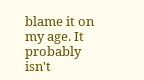blame it on my age. It probably isn't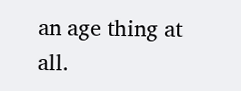an age thing at all.